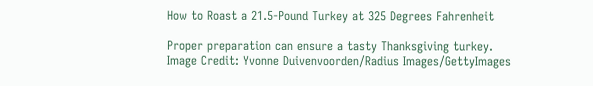How to Roast a 21.5-Pound Turkey at 325 Degrees Fahrenheit

Proper preparation can ensure a tasty Thanksgiving turkey.
Image Credit: Yvonne Duivenvoorden/Radius Images/GettyImages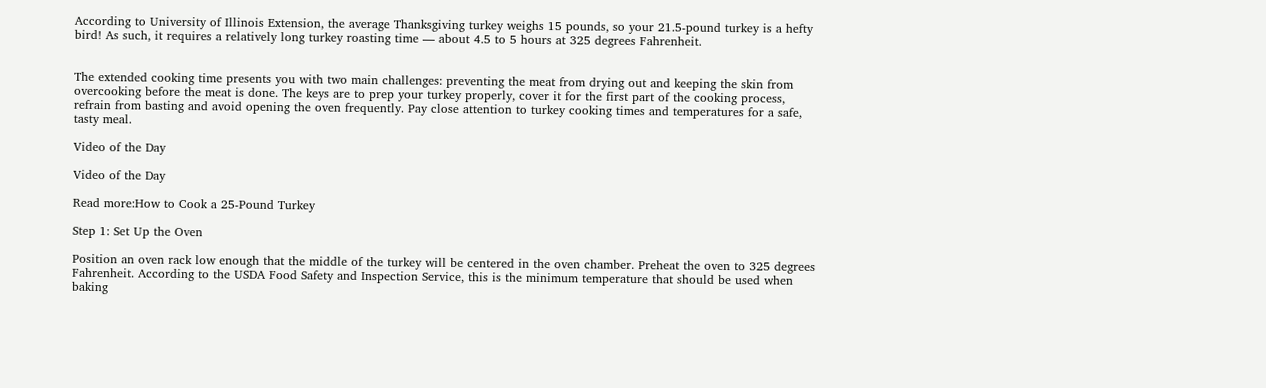According to University of Illinois Extension, the average Thanksgiving turkey weighs 15 pounds, so your 21.5-pound turkey is a hefty bird! As such, it requires a relatively long turkey roasting time — about 4.5 to 5 hours at 325 degrees Fahrenheit.


The extended cooking time presents you with two main challenges: preventing the meat from drying out and keeping the skin from overcooking before the meat is done. The keys are to prep your turkey properly, cover it for the first part of the cooking process, refrain from basting and avoid opening the oven frequently. Pay close attention to turkey cooking times and temperatures for a safe, tasty meal.

Video of the Day

Video of the Day

Read more:How to Cook a 25-Pound Turkey

Step 1: Set Up the Oven

Position an oven rack low enough that the middle of the turkey will be centered in the oven chamber. Preheat the oven to 325 degrees Fahrenheit. According to the USDA Food Safety and Inspection Service, this is the minimum temperature that should be used when baking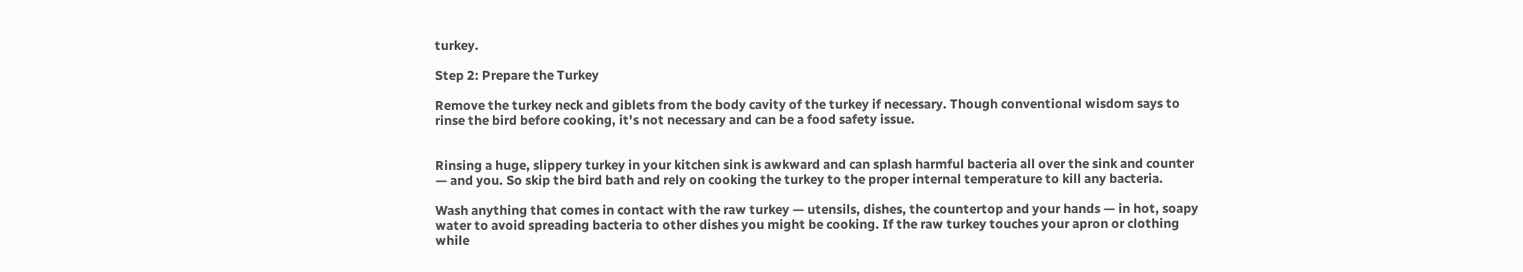turkey.

Step 2: Prepare the Turkey

Remove the turkey neck and giblets from the body cavity of the turkey if necessary. Though conventional wisdom says to rinse the bird before cooking, it's not necessary and can be a food safety issue.


Rinsing a huge, slippery turkey in your kitchen sink is awkward and can splash harmful bacteria all over the sink and counter — and you. So skip the bird bath and rely on cooking the turkey to the proper internal temperature to kill any bacteria.

Wash anything that comes in contact with the raw turkey — utensils, dishes, the countertop and your hands — in hot, soapy water to avoid spreading bacteria to other dishes you might be cooking. If the raw turkey touches your apron or clothing while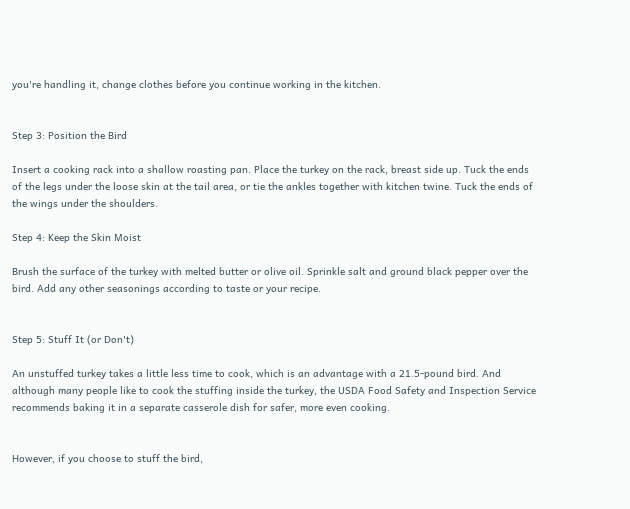you're handling it, change clothes before you continue working in the kitchen.


Step 3: Position the Bird

Insert a cooking rack into a shallow roasting pan. Place the turkey on the rack, breast side up. Tuck the ends of the legs under the loose skin at the tail area, or tie the ankles together with kitchen twine. Tuck the ends of the wings under the shoulders.

Step 4: Keep the Skin Moist

Brush the surface of the turkey with melted butter or olive oil. Sprinkle salt and ground black pepper over the bird. Add any other seasonings according to taste or your recipe.


Step 5: Stuff It (or Don't)

An unstuffed turkey takes a little less time to cook, which is an advantage with a 21.5-pound bird. And although many people like to cook the stuffing inside the turkey, the USDA Food Safety and Inspection Service recommends baking it in a separate casserole dish for safer, more even cooking.


However, if you choose to stuff the bird,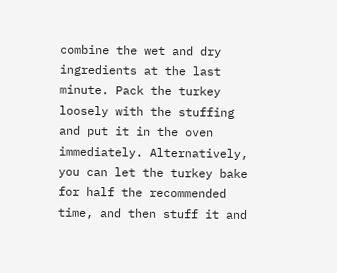combine the wet and dry ingredients at the last minute. Pack the turkey loosely with the stuffing and put it in the oven immediately. Alternatively, you can let the turkey bake for half the recommended time, and then stuff it and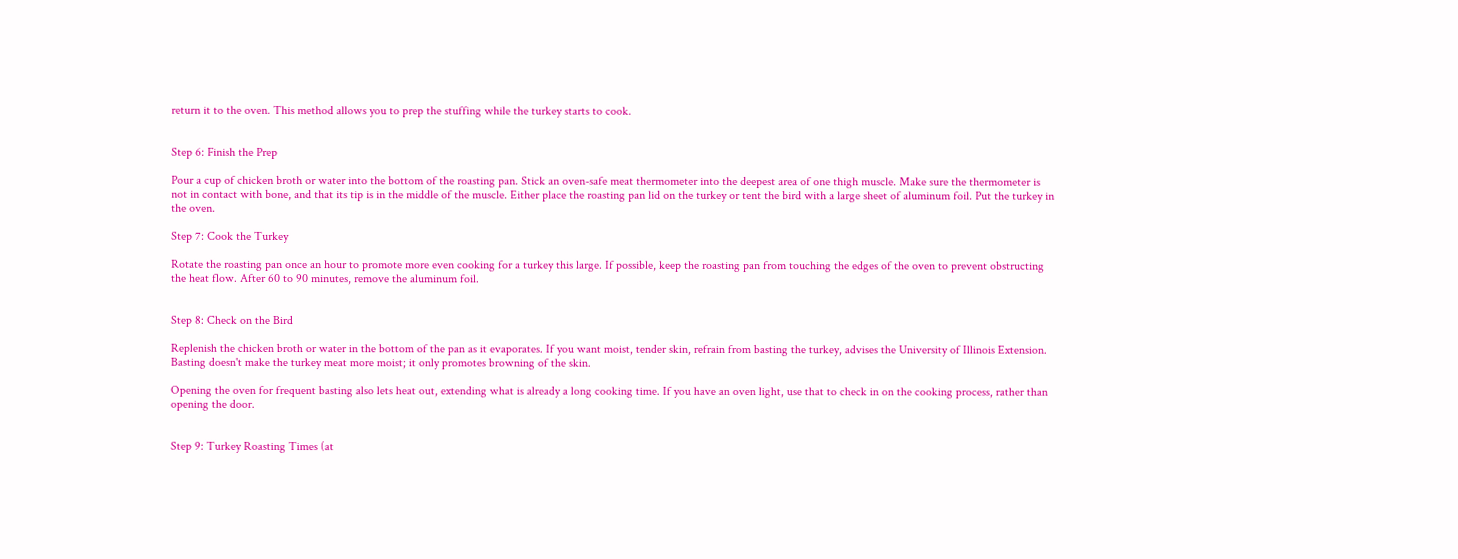return it to the oven. This method allows you to prep the stuffing while the turkey starts to cook.


Step 6: Finish the Prep

Pour a cup of chicken broth or water into the bottom of the roasting pan. Stick an oven-safe meat thermometer into the deepest area of one thigh muscle. Make sure the thermometer is not in contact with bone, and that its tip is in the middle of the muscle. Either place the roasting pan lid on the turkey or tent the bird with a large sheet of aluminum foil. Put the turkey in the oven.

Step 7: Cook the Turkey

Rotate the roasting pan once an hour to promote more even cooking for a turkey this large. If possible, keep the roasting pan from touching the edges of the oven to prevent obstructing the heat flow. After 60 to 90 minutes, remove the aluminum foil.


Step 8: Check on the Bird

Replenish the chicken broth or water in the bottom of the pan as it evaporates. If you want moist, tender skin, refrain from basting the turkey, advises the University of Illinois Extension. Basting doesn't make the turkey meat more moist; it only promotes browning of the skin.

Opening the oven for frequent basting also lets heat out, extending what is already a long cooking time. If you have an oven light, use that to check in on the cooking process, rather than opening the door.


Step 9: Turkey Roasting Times (at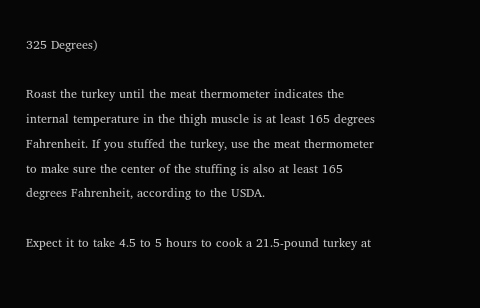325 Degrees)

Roast the turkey until the meat thermometer indicates the internal temperature in the thigh muscle is at least 165 degrees Fahrenheit. If you stuffed the turkey, use the meat thermometer to make sure the center of the stuffing is also at least 165 degrees Fahrenheit, according to the USDA.

Expect it to take 4.5 to 5 hours to cook a 21.5-pound turkey at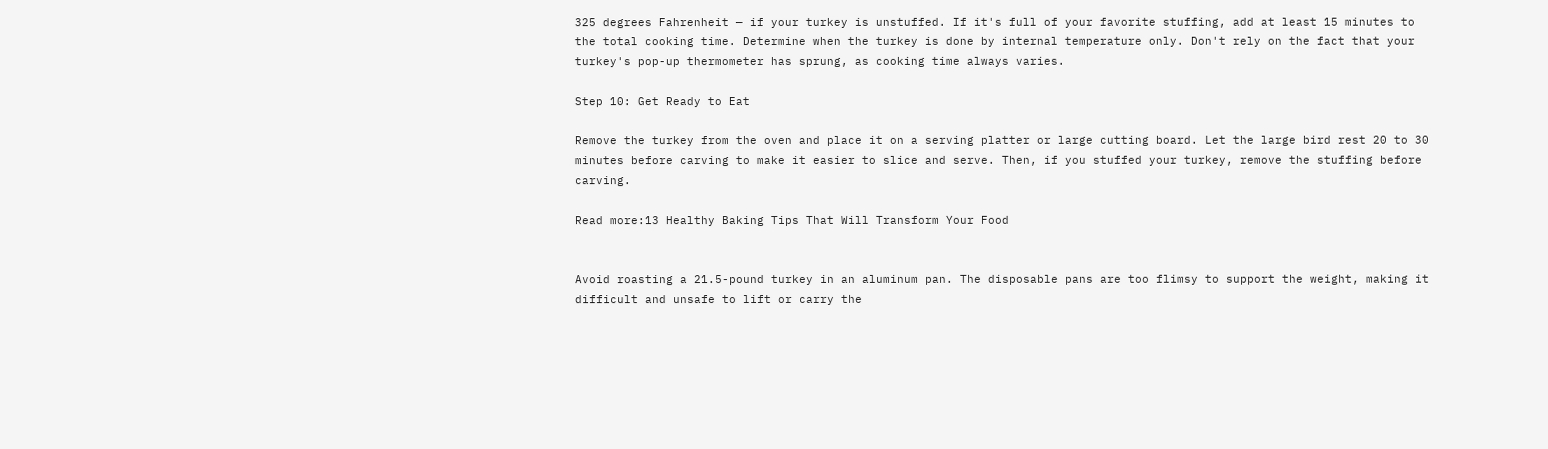325 degrees Fahrenheit — if your turkey is unstuffed. If it's full of your favorite stuffing, add at least 15 minutes to the total cooking time. Determine when the turkey is done by internal temperature only. Don't rely on the fact that your turkey's pop-up thermometer has sprung, as cooking time always varies.

Step 10: Get Ready to Eat

Remove the turkey from the oven and place it on a serving platter or large cutting board. Let the large bird rest 20 to 30 minutes before carving to make it easier to slice and serve. Then, if you stuffed your turkey, remove the stuffing before carving.

Read more:13 Healthy Baking Tips That Will Transform Your Food


Avoid roasting a 21.5-pound turkey in an aluminum pan. The disposable pans are too flimsy to support the weight, making it difficult and unsafe to lift or carry the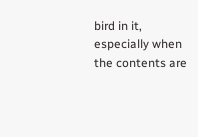bird in it, especially when the contents are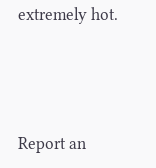extremely hot.




Report an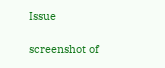Issue

screenshot of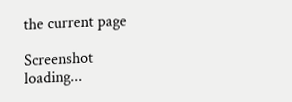the current page

Screenshot loading...